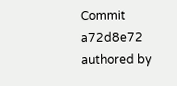Commit a72d8e72 authored by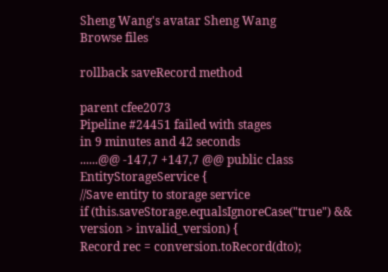Sheng Wang's avatar Sheng Wang
Browse files

rollback saveRecord method

parent cfee2073
Pipeline #24451 failed with stages
in 9 minutes and 42 seconds
......@@ -147,7 +147,7 @@ public class EntityStorageService {
//Save entity to storage service
if (this.saveStorage.equalsIgnoreCase("true") && version > invalid_version) {
Record rec = conversion.toRecord(dto);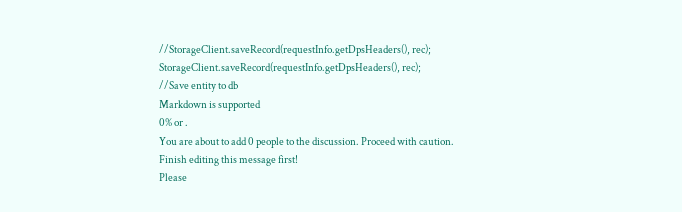//StorageClient.saveRecord(requestInfo.getDpsHeaders(), rec);
StorageClient.saveRecord(requestInfo.getDpsHeaders(), rec);
//Save entity to db
Markdown is supported
0% or .
You are about to add 0 people to the discussion. Proceed with caution.
Finish editing this message first!
Please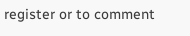register or to comment